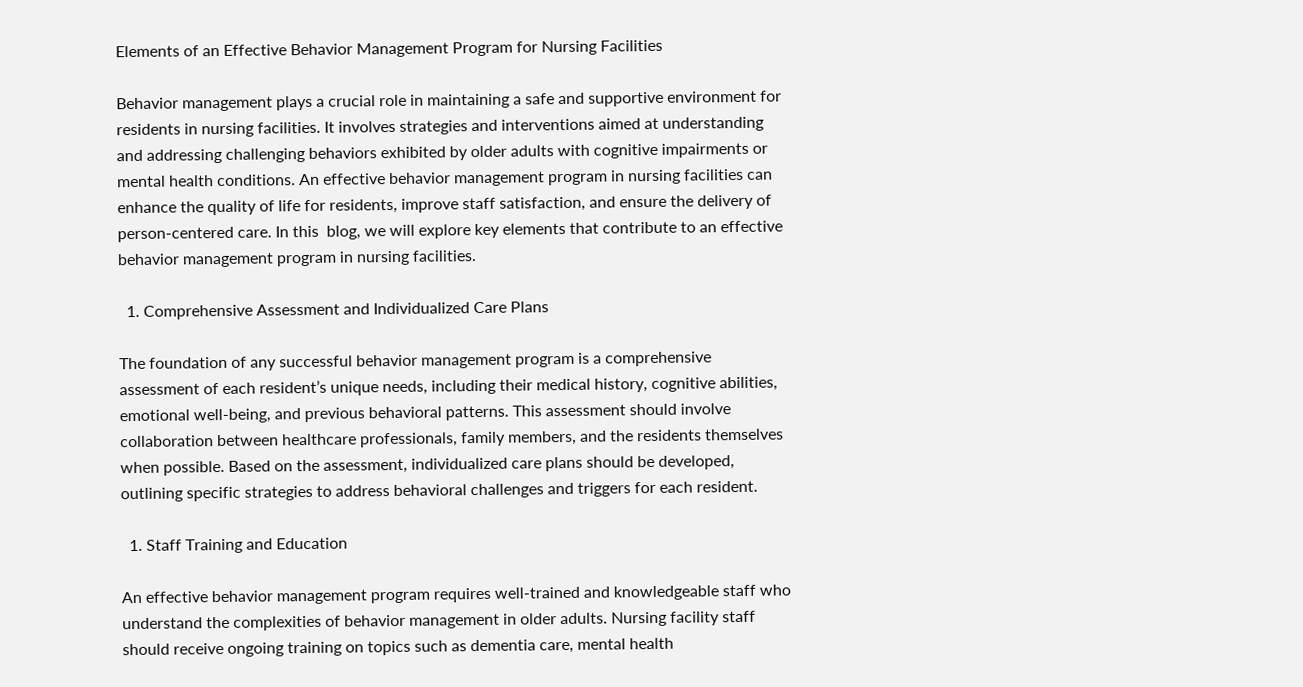Elements of an Effective Behavior Management Program for Nursing Facilities

Behavior management plays a crucial role in maintaining a safe and supportive environment for residents in nursing facilities. It involves strategies and interventions aimed at understanding and addressing challenging behaviors exhibited by older adults with cognitive impairments or mental health conditions. An effective behavior management program in nursing facilities can enhance the quality of life for residents, improve staff satisfaction, and ensure the delivery of person-centered care. In this  blog, we will explore key elements that contribute to an effective behavior management program in nursing facilities.

  1. Comprehensive Assessment and Individualized Care Plans

The foundation of any successful behavior management program is a comprehensive assessment of each resident’s unique needs, including their medical history, cognitive abilities, emotional well-being, and previous behavioral patterns. This assessment should involve collaboration between healthcare professionals, family members, and the residents themselves when possible. Based on the assessment, individualized care plans should be developed, outlining specific strategies to address behavioral challenges and triggers for each resident.

  1. Staff Training and Education

An effective behavior management program requires well-trained and knowledgeable staff who understand the complexities of behavior management in older adults. Nursing facility staff should receive ongoing training on topics such as dementia care, mental health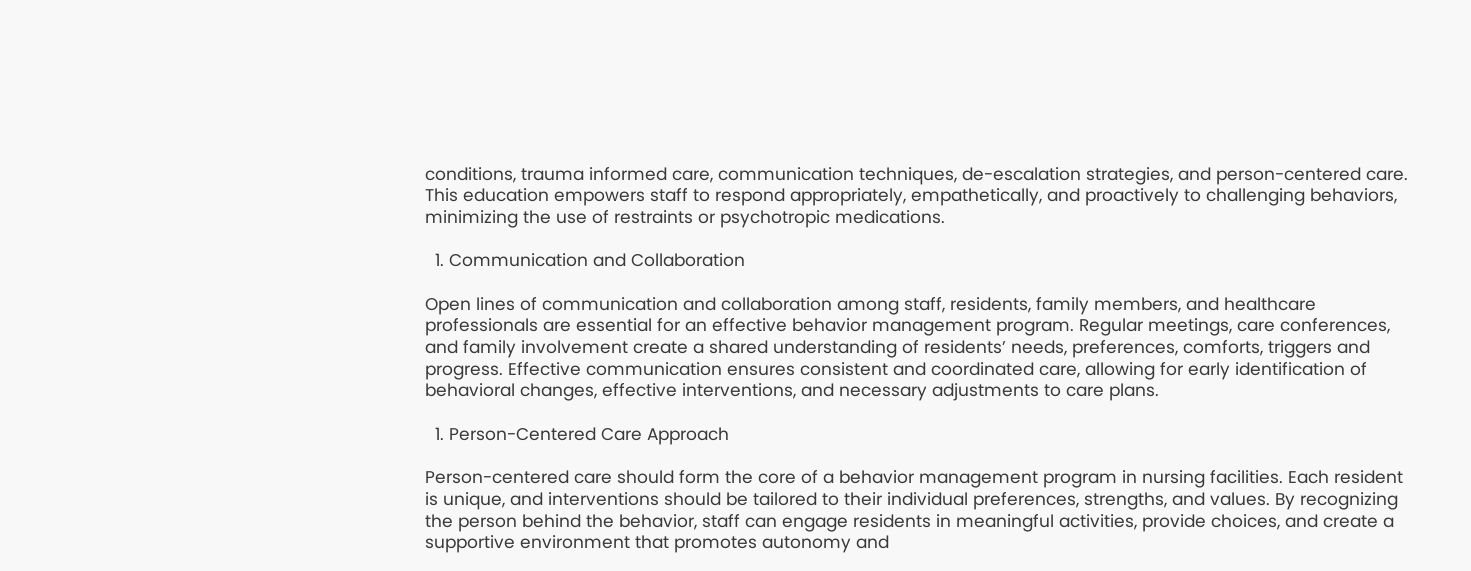conditions, trauma informed care, communication techniques, de-escalation strategies, and person-centered care. This education empowers staff to respond appropriately, empathetically, and proactively to challenging behaviors, minimizing the use of restraints or psychotropic medications.

  1. Communication and Collaboration

Open lines of communication and collaboration among staff, residents, family members, and healthcare professionals are essential for an effective behavior management program. Regular meetings, care conferences, and family involvement create a shared understanding of residents’ needs, preferences, comforts, triggers and progress. Effective communication ensures consistent and coordinated care, allowing for early identification of behavioral changes, effective interventions, and necessary adjustments to care plans.

  1. Person-Centered Care Approach

Person-centered care should form the core of a behavior management program in nursing facilities. Each resident is unique, and interventions should be tailored to their individual preferences, strengths, and values. By recognizing the person behind the behavior, staff can engage residents in meaningful activities, provide choices, and create a supportive environment that promotes autonomy and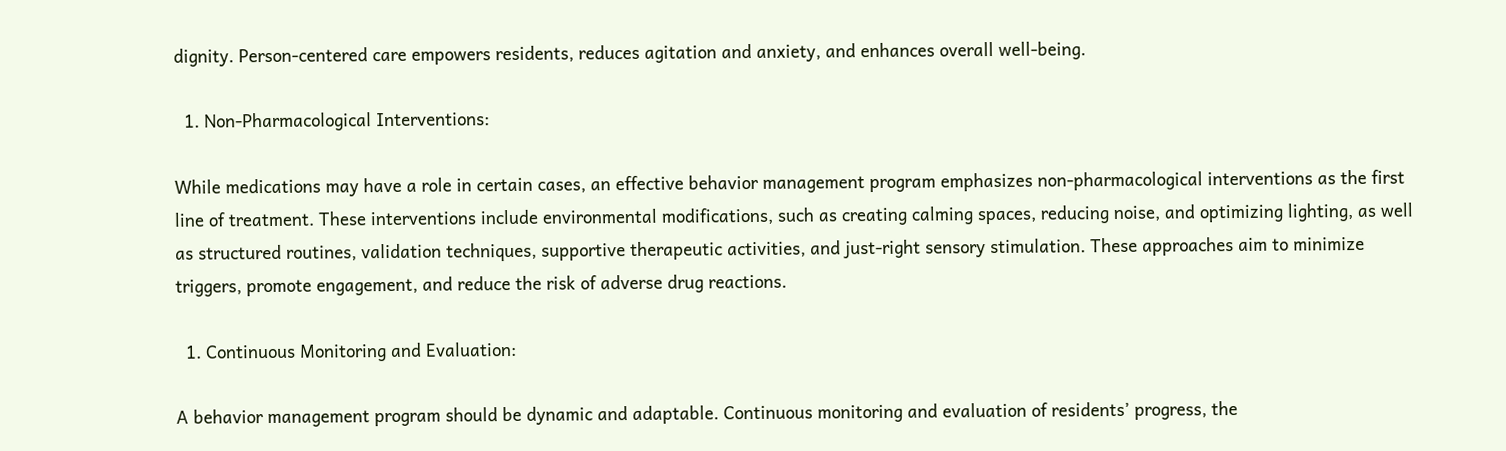dignity. Person-centered care empowers residents, reduces agitation and anxiety, and enhances overall well-being.

  1. Non-Pharmacological Interventions:

While medications may have a role in certain cases, an effective behavior management program emphasizes non-pharmacological interventions as the first line of treatment. These interventions include environmental modifications, such as creating calming spaces, reducing noise, and optimizing lighting, as well as structured routines, validation techniques, supportive therapeutic activities, and just-right sensory stimulation. These approaches aim to minimize triggers, promote engagement, and reduce the risk of adverse drug reactions.

  1. Continuous Monitoring and Evaluation:

A behavior management program should be dynamic and adaptable. Continuous monitoring and evaluation of residents’ progress, the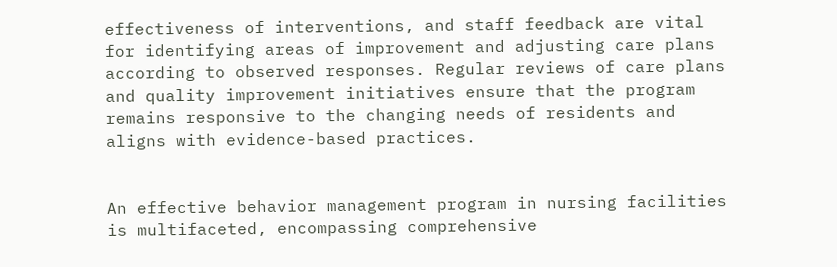effectiveness of interventions, and staff feedback are vital for identifying areas of improvement and adjusting care plans according to observed responses. Regular reviews of care plans and quality improvement initiatives ensure that the program remains responsive to the changing needs of residents and aligns with evidence-based practices.


An effective behavior management program in nursing facilities is multifaceted, encompassing comprehensive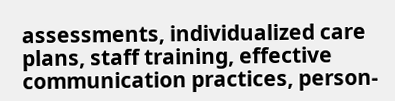assessments, individualized care plans, staff training, effective communication practices, person-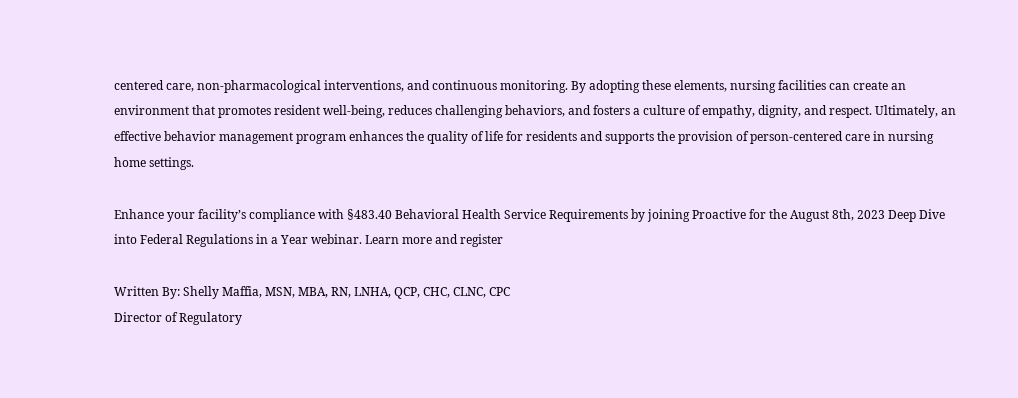centered care, non-pharmacological interventions, and continuous monitoring. By adopting these elements, nursing facilities can create an environment that promotes resident well-being, reduces challenging behaviors, and fosters a culture of empathy, dignity, and respect. Ultimately, an effective behavior management program enhances the quality of life for residents and supports the provision of person-centered care in nursing home settings.

Enhance your facility’s compliance with §483.40 Behavioral Health Service Requirements by joining Proactive for the August 8th, 2023 Deep Dive into Federal Regulations in a Year webinar. Learn more and register

Written By: Shelly Maffia, MSN, MBA, RN, LNHA, QCP, CHC, CLNC, CPC
Director of Regulatory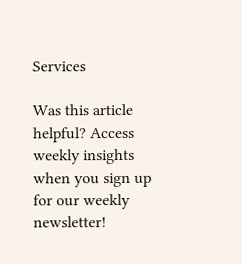Services

Was this article helpful? Access weekly insights when you sign up for our weekly newsletter!